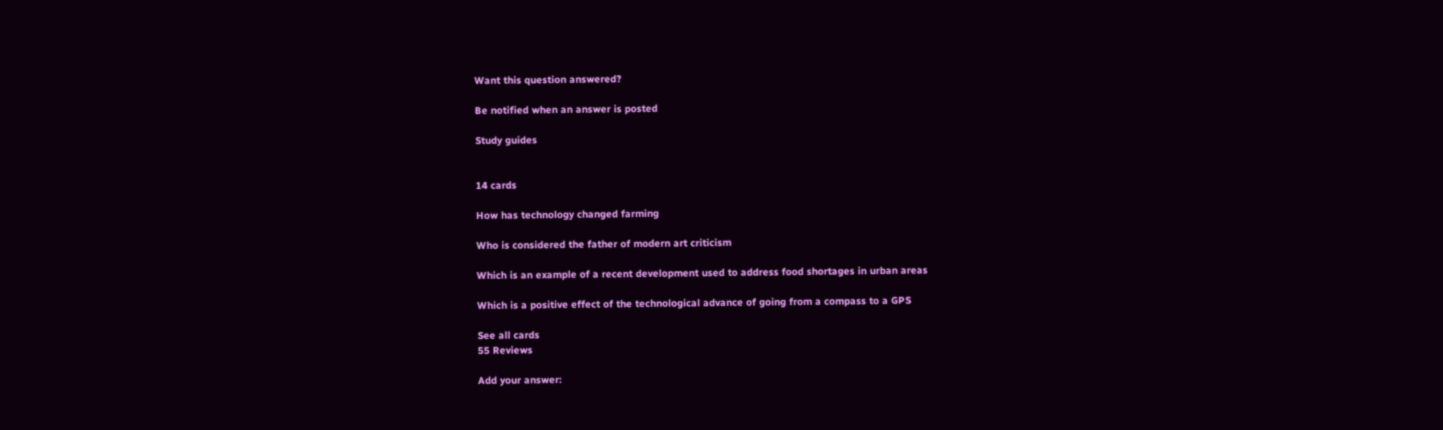Want this question answered?

Be notified when an answer is posted

Study guides


14 cards

How has technology changed farming

Who is considered the father of modern art criticism

Which is an example of a recent development used to address food shortages in urban areas

Which is a positive effect of the technological advance of going from a compass to a GPS

See all cards
55 Reviews

Add your answer: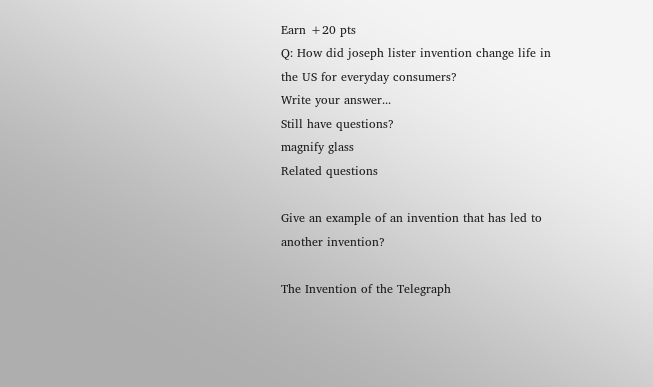Earn +20 pts
Q: How did joseph lister invention change life in the US for everyday consumers?
Write your answer...
Still have questions?
magnify glass
Related questions

Give an example of an invention that has led to another invention?

The Invention of the Telegraph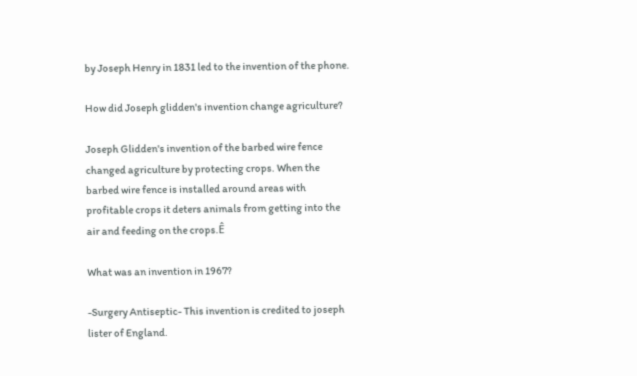by Joseph Henry in 1831 led to the invention of the phone.

How did Joseph glidden's invention change agriculture?

Joseph Glidden's invention of the barbed wire fence changed agriculture by protecting crops. When the barbed wire fence is installed around areas with profitable crops it deters animals from getting into the air and feeding on the crops.Ê

What was an invention in 1967?

-Surgery Antiseptic- This invention is credited to joseph lister of England.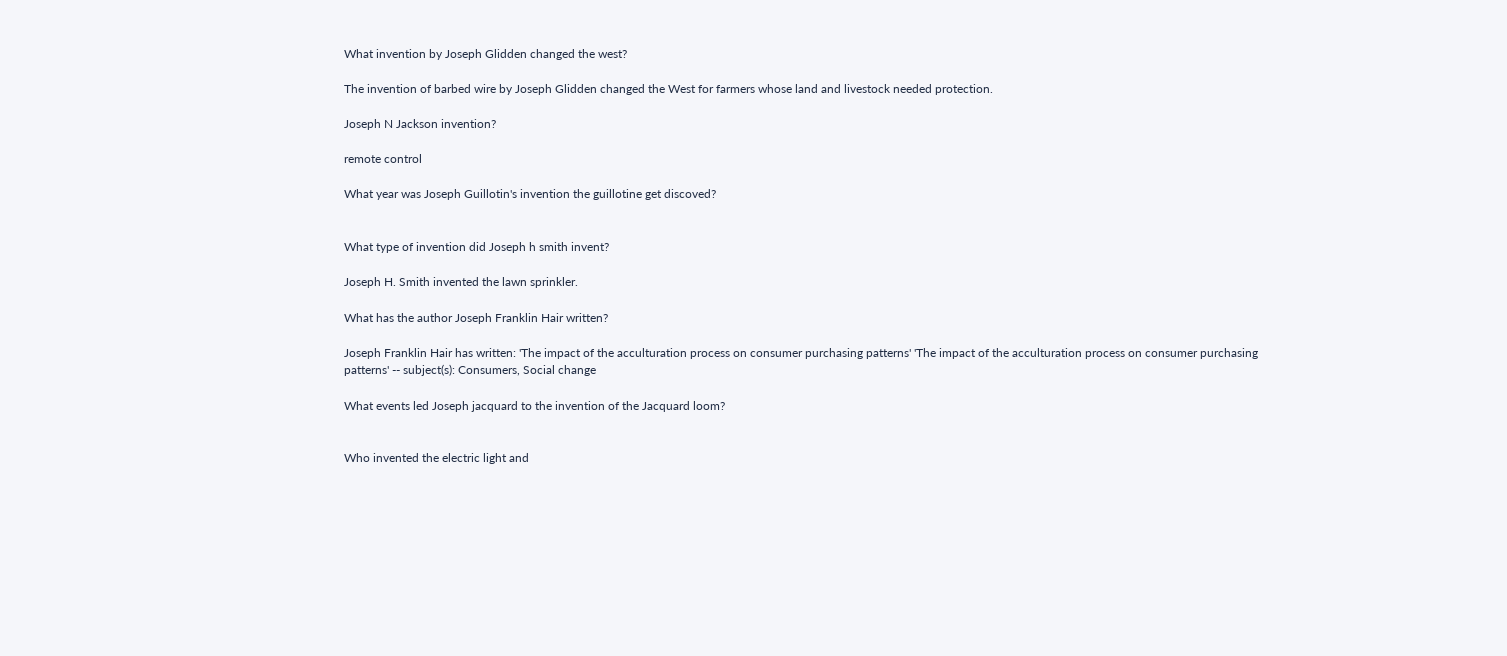What invention by Joseph Glidden changed the west?

The invention of barbed wire by Joseph Glidden changed the West for farmers whose land and livestock needed protection.

Joseph N Jackson invention?

remote control

What year was Joseph Guillotin's invention the guillotine get discoved?


What type of invention did Joseph h smith invent?

Joseph H. Smith invented the lawn sprinkler.

What has the author Joseph Franklin Hair written?

Joseph Franklin Hair has written: 'The impact of the acculturation process on consumer purchasing patterns' 'The impact of the acculturation process on consumer purchasing patterns' -- subject(s): Consumers, Social change

What events led Joseph jacquard to the invention of the Jacquard loom?


Who invented the electric light and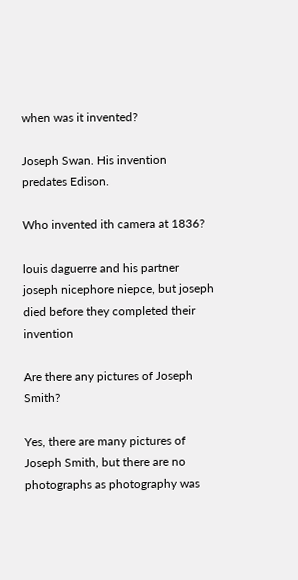when was it invented?

Joseph Swan. His invention predates Edison.

Who invented ith camera at 1836?

louis daguerre and his partner joseph nicephore niepce, but joseph died before they completed their invention

Are there any pictures of Joseph Smith?

Yes, there are many pictures of Joseph Smith, but there are no photographs as photography was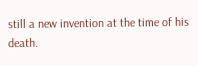still a new invention at the time of his death.